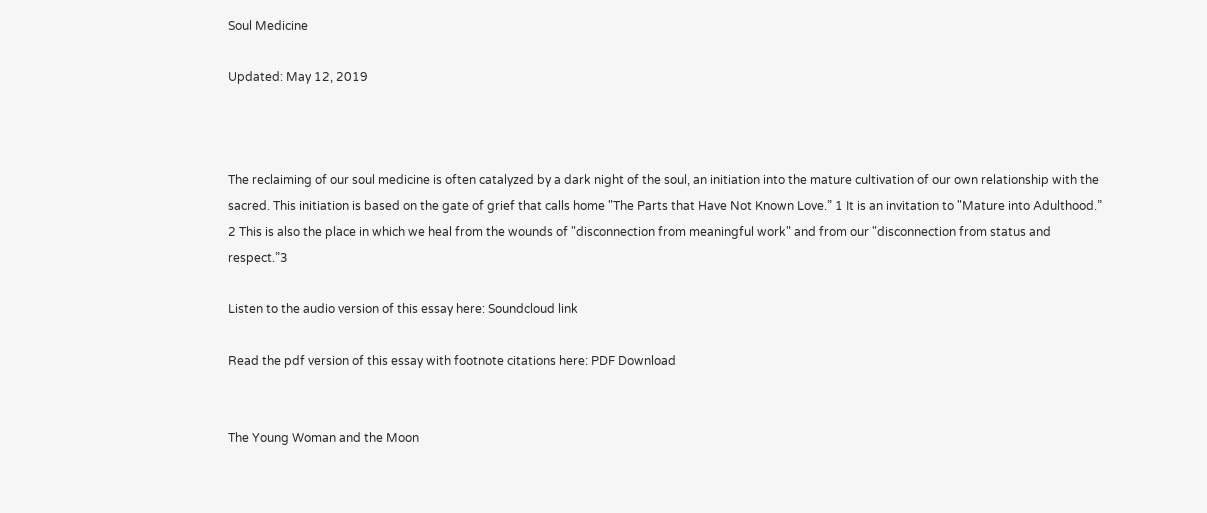Soul Medicine

Updated: May 12, 2019



The reclaiming of our soul medicine is often catalyzed by a dark night of the soul, an initiation into the mature cultivation of our own relationship with the sacred. This initiation is based on the gate of grief that calls home "The Parts that Have Not Known Love.” 1 It is an invitation to "Mature into Adulthood.” 2 This is also the place in which we heal from the wounds of "disconnection from meaningful work" and from our "disconnection from status and respect.”3

Listen to the audio version of this essay here: Soundcloud link

Read the pdf version of this essay with footnote citations here: PDF Download


The Young Woman and the Moon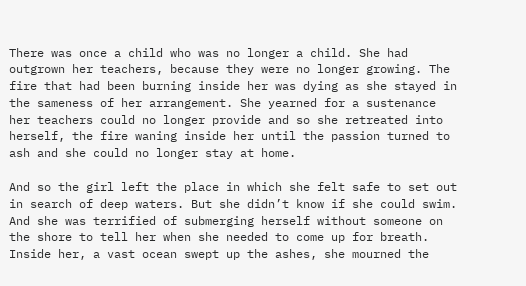There was once a child who was no longer a child. She had outgrown her teachers, because they were no longer growing. The fire that had been burning inside her was dying as she stayed in the sameness of her arrangement. She yearned for a sustenance her teachers could no longer provide and so she retreated into herself, the fire waning inside her until the passion turned to ash and she could no longer stay at home.

And so the girl left the place in which she felt safe to set out in search of deep waters. But she didn’t know if she could swim. And she was terrified of submerging herself without someone on the shore to tell her when she needed to come up for breath. Inside her, a vast ocean swept up the ashes, she mourned the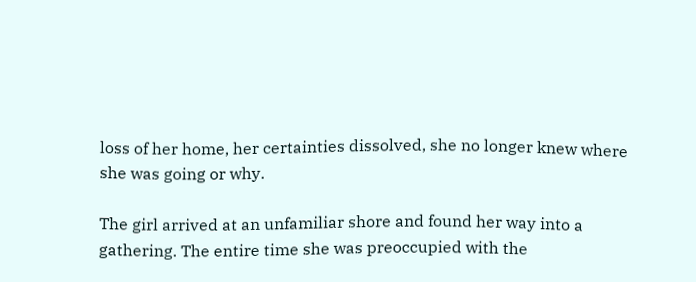loss of her home, her certainties dissolved, she no longer knew where she was going or why.

The girl arrived at an unfamiliar shore and found her way into a gathering. The entire time she was preoccupied with the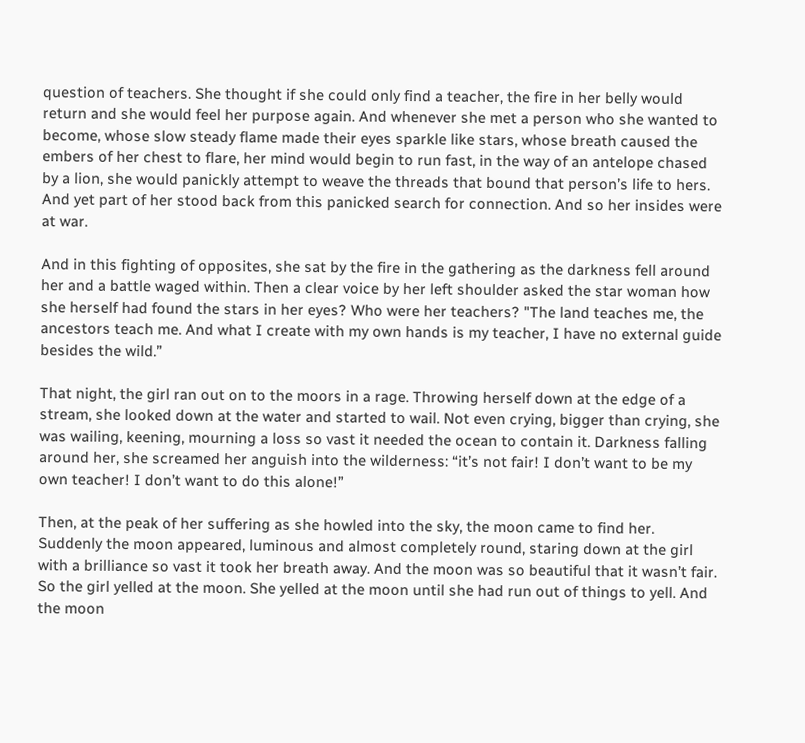question of teachers. She thought if she could only find a teacher, the fire in her belly would return and she would feel her purpose again. And whenever she met a person who she wanted to become, whose slow steady flame made their eyes sparkle like stars, whose breath caused the embers of her chest to flare, her mind would begin to run fast, in the way of an antelope chased by a lion, she would panickly attempt to weave the threads that bound that person’s life to hers. And yet part of her stood back from this panicked search for connection. And so her insides were at war.

And in this fighting of opposites, she sat by the fire in the gathering as the darkness fell around her and a battle waged within. Then a clear voice by her left shoulder asked the star woman how she herself had found the stars in her eyes? Who were her teachers? "The land teaches me, the ancestors teach me. And what I create with my own hands is my teacher, I have no external guide besides the wild.”

That night, the girl ran out on to the moors in a rage. Throwing herself down at the edge of a stream, she looked down at the water and started to wail. Not even crying, bigger than crying, she was wailing, keening, mourning a loss so vast it needed the ocean to contain it. Darkness falling around her, she screamed her anguish into the wilderness: “it’s not fair! I don’t want to be my own teacher! I don’t want to do this alone!”

Then, at the peak of her suffering as she howled into the sky, the moon came to find her. Suddenly the moon appeared, luminous and almost completely round, staring down at the girl with a brilliance so vast it took her breath away. And the moon was so beautiful that it wasn’t fair. So the girl yelled at the moon. She yelled at the moon until she had run out of things to yell. And the moon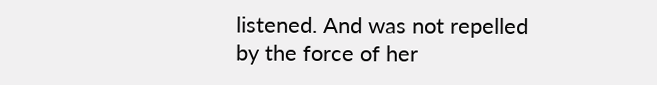listened. And was not repelled by the force of her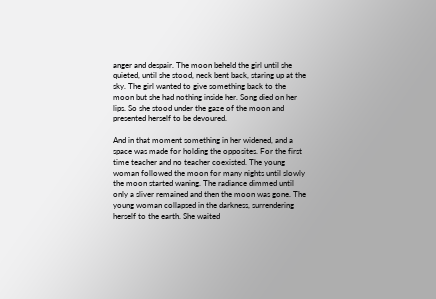anger and despair. The moon beheld the girl until she quieted, until she stood, neck bent back, staring up at the sky. The girl wanted to give something back to the moon but she had nothing inside her. Song died on her lips. So she stood under the gaze of the moon and presented herself to be devoured.

And in that moment something in her widened, and a space was made for holding the opposites. For the first time teacher and no teacher coexisted. The young woman followed the moon for many nights until slowly the moon started waning. The radiance dimmed until only a sliver remained and then the moon was gone. The young woman collapsed in the darkness, surrendering herself to the earth. She waited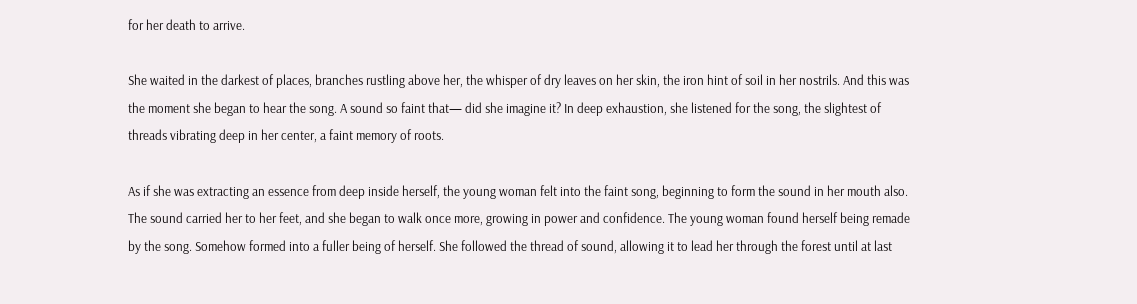for her death to arrive.

She waited in the darkest of places, branches rustling above her, the whisper of dry leaves on her skin, the iron hint of soil in her nostrils. And this was the moment she began to hear the song. A sound so faint that— did she imagine it? In deep exhaustion, she listened for the song, the slightest of threads vibrating deep in her center, a faint memory of roots.

As if she was extracting an essence from deep inside herself, the young woman felt into the faint song, beginning to form the sound in her mouth also. The sound carried her to her feet, and she began to walk once more, growing in power and confidence. The young woman found herself being remade by the song. Somehow formed into a fuller being of herself. She followed the thread of sound, allowing it to lead her through the forest until at last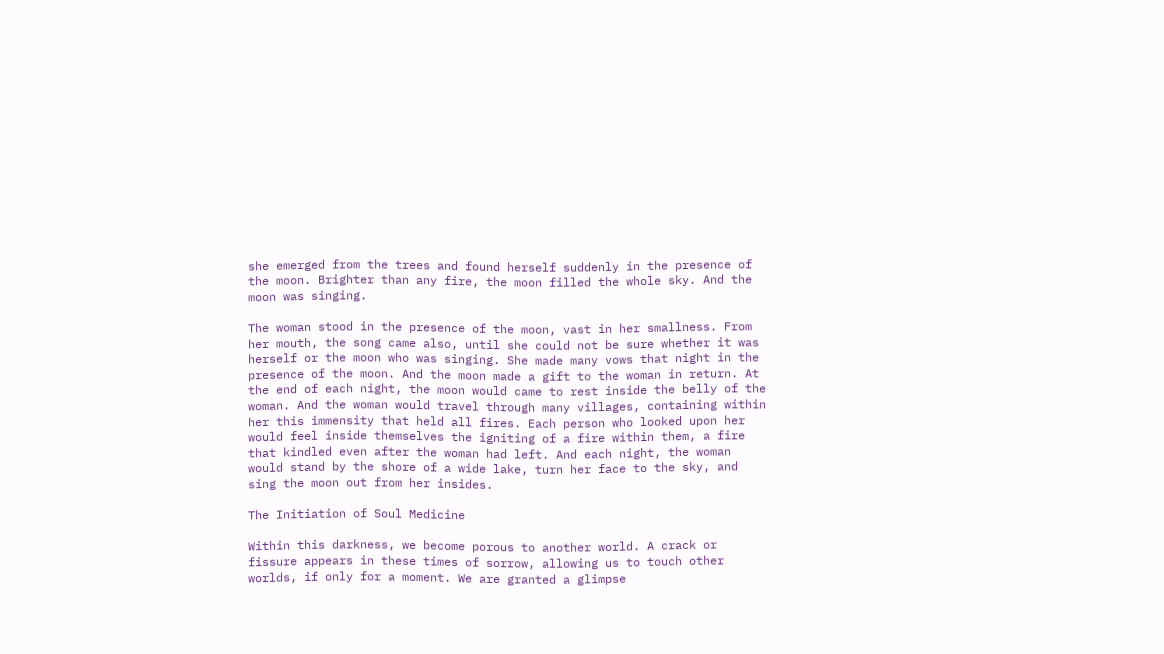she emerged from the trees and found herself suddenly in the presence of the moon. Brighter than any fire, the moon filled the whole sky. And the moon was singing.

The woman stood in the presence of the moon, vast in her smallness. From her mouth, the song came also, until she could not be sure whether it was herself or the moon who was singing. She made many vows that night in the presence of the moon. And the moon made a gift to the woman in return. At the end of each night, the moon would came to rest inside the belly of the woman. And the woman would travel through many villages, containing within her this immensity that held all fires. Each person who looked upon her would feel inside themselves the igniting of a fire within them, a fire that kindled even after the woman had left. And each night, the woman would stand by the shore of a wide lake, turn her face to the sky, and sing the moon out from her insides.

The Initiation of Soul Medicine

Within this darkness, we become porous to another world. A crack or fissure appears in these times of sorrow, allowing us to touch other worlds, if only for a moment. We are granted a glimpse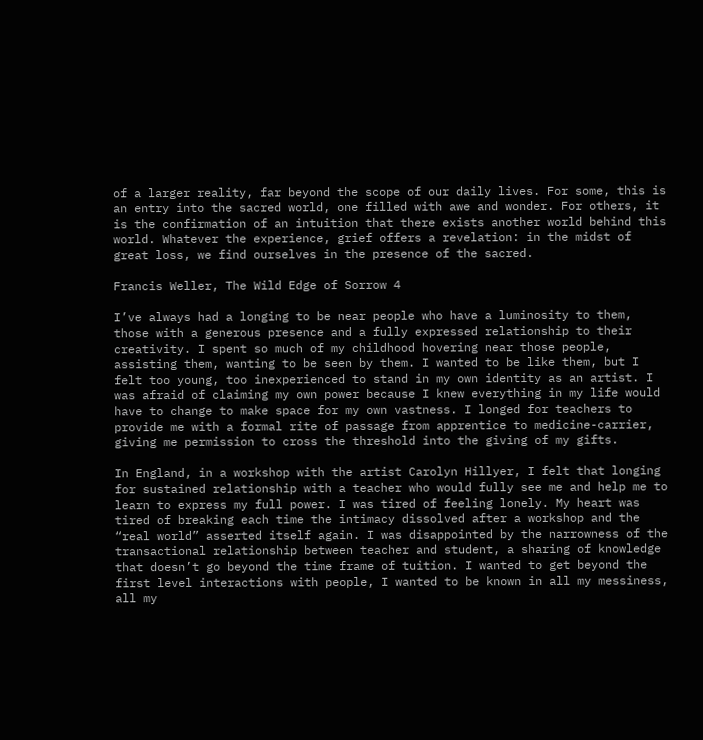of a larger reality, far beyond the scope of our daily lives. For some, this is an entry into the sacred world, one filled with awe and wonder. For others, it is the confirmation of an intuition that there exists another world behind this world. Whatever the experience, grief offers a revelation: in the midst of great loss, we find ourselves in the presence of the sacred.

Francis Weller, The Wild Edge of Sorrow 4

I’ve always had a longing to be near people who have a luminosity to them, those with a generous presence and a fully expressed relationship to their creativity. I spent so much of my childhood hovering near those people, assisting them, wanting to be seen by them. I wanted to be like them, but I felt too young, too inexperienced to stand in my own identity as an artist. I was afraid of claiming my own power because I knew everything in my life would have to change to make space for my own vastness. I longed for teachers to provide me with a formal rite of passage from apprentice to medicine-carrier, giving me permission to cross the threshold into the giving of my gifts.

In England, in a workshop with the artist Carolyn Hillyer, I felt that longing for sustained relationship with a teacher who would fully see me and help me to learn to express my full power. I was tired of feeling lonely. My heart was tired of breaking each time the intimacy dissolved after a workshop and the “real world” asserted itself again. I was disappointed by the narrowness of the transactional relationship between teacher and student, a sharing of knowledge that doesn’t go beyond the time frame of tuition. I wanted to get beyond the first level interactions with people, I wanted to be known in all my messiness, all my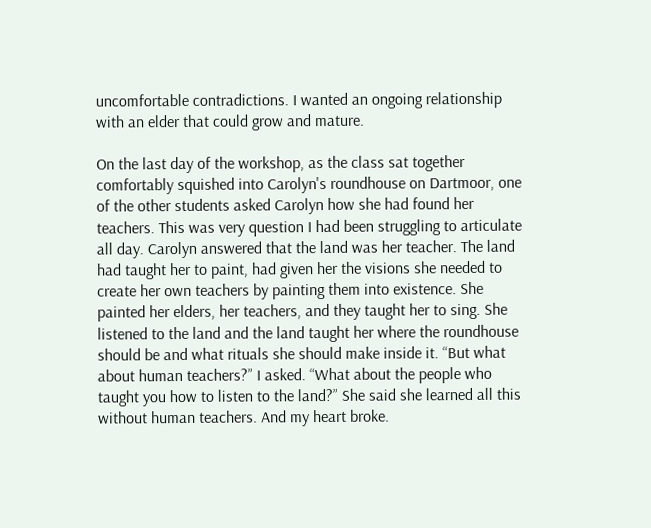uncomfortable contradictions. I wanted an ongoing relationship with an elder that could grow and mature.

On the last day of the workshop, as the class sat together comfortably squished into Carolyn's roundhouse on Dartmoor, one of the other students asked Carolyn how she had found her teachers. This was very question I had been struggling to articulate all day. Carolyn answered that the land was her teacher. The land had taught her to paint, had given her the visions she needed to create her own teachers by painting them into existence. She painted her elders, her teachers, and they taught her to sing. She listened to the land and the land taught her where the roundhouse should be and what rituals she should make inside it. “But what about human teachers?” I asked. “What about the people who taught you how to listen to the land?” She said she learned all this without human teachers. And my heart broke.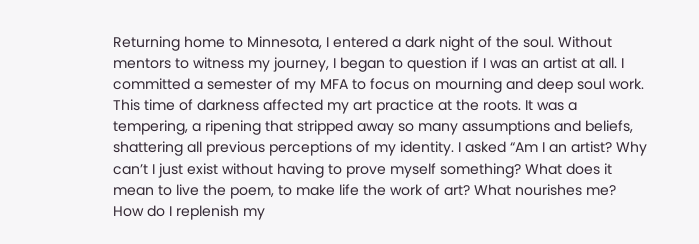Returning home to Minnesota, I entered a dark night of the soul. Without mentors to witness my journey, I began to question if I was an artist at all. I committed a semester of my MFA to focus on mourning and deep soul work. This time of darkness affected my art practice at the roots. It was a tempering, a ripening that stripped away so many assumptions and beliefs, shattering all previous perceptions of my identity. I asked “Am I an artist? Why can’t I just exist without having to prove myself something? What does it mean to live the poem, to make life the work of art? What nourishes me? How do I replenish my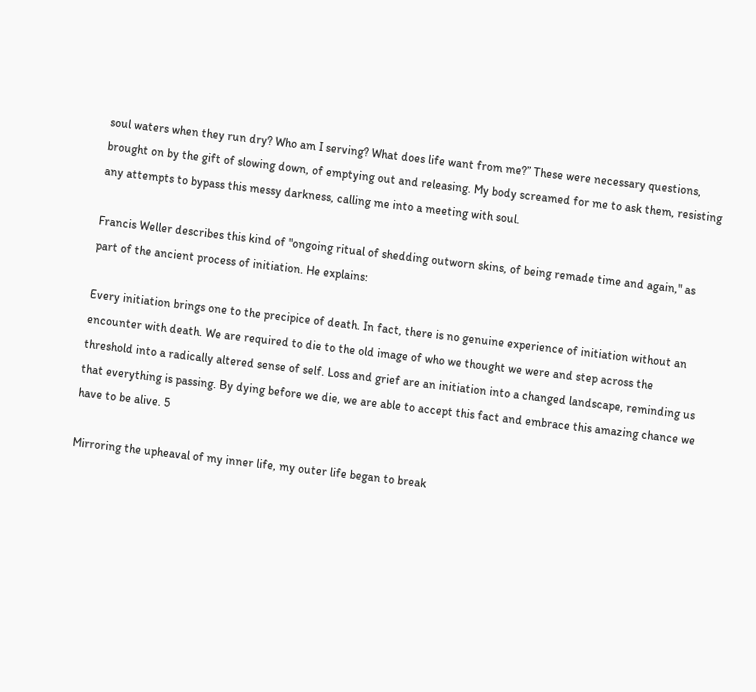soul waters when they run dry? Who am I serving? What does life want from me?” These were necessary questions, brought on by the gift of slowing down, of emptying out and releasing. My body screamed for me to ask them, resisting any attempts to bypass this messy darkness, calling me into a meeting with soul.

Francis Weller describes this kind of "ongoing ritual of shedding outworn skins, of being remade time and again," as part of the ancient process of initiation. He explains:

Every initiation brings one to the precipice of death. In fact, there is no genuine experience of initiation without an encounter with death. We are required to die to the old image of who we thought we were and step across the threshold into a radically altered sense of self. Loss and grief are an initiation into a changed landscape, reminding us that everything is passing. By dying before we die, we are able to accept this fact and embrace this amazing chance we have to be alive. 5

Mirroring the upheaval of my inner life, my outer life began to break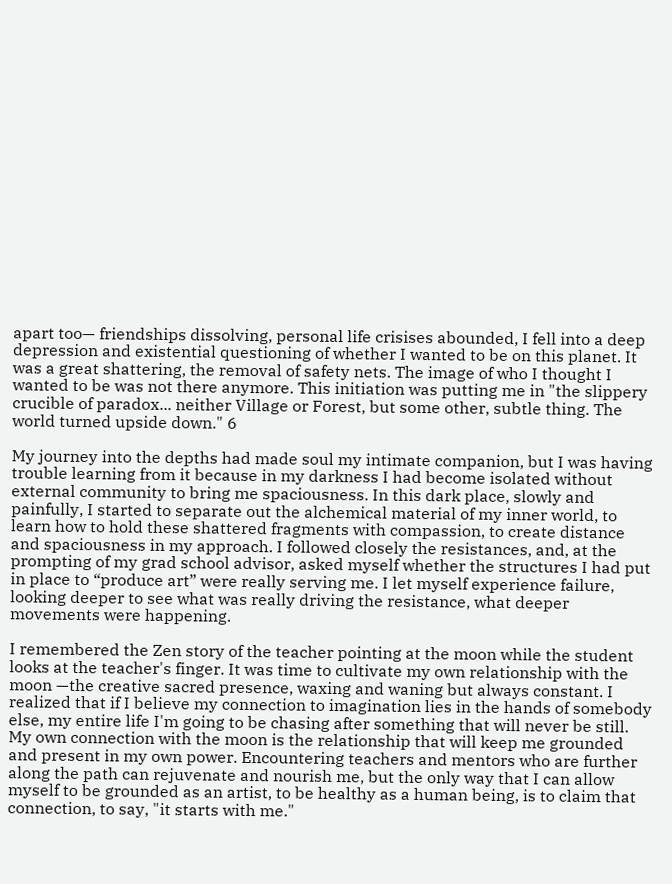apart too— friendships dissolving, personal life crisises abounded, I fell into a deep depression and existential questioning of whether I wanted to be on this planet. It was a great shattering, the removal of safety nets. The image of who I thought I wanted to be was not there anymore. This initiation was putting me in "the slippery crucible of paradox... neither Village or Forest, but some other, subtle thing. The world turned upside down." 6

My journey into the depths had made soul my intimate companion, but I was having trouble learning from it because in my darkness I had become isolated without external community to bring me spaciousness. In this dark place, slowly and painfully, I started to separate out the alchemical material of my inner world, to learn how to hold these shattered fragments with compassion, to create distance and spaciousness in my approach. I followed closely the resistances, and, at the prompting of my grad school advisor, asked myself whether the structures I had put in place to “produce art” were really serving me. I let myself experience failure, looking deeper to see what was really driving the resistance, what deeper movements were happening.

I remembered the Zen story of the teacher pointing at the moon while the student looks at the teacher's finger. It was time to cultivate my own relationship with the moon —the creative sacred presence, waxing and waning but always constant. I realized that if I believe my connection to imagination lies in the hands of somebody else, my entire life I'm going to be chasing after something that will never be still. My own connection with the moon is the relationship that will keep me grounded and present in my own power. Encountering teachers and mentors who are further along the path can rejuvenate and nourish me, but the only way that I can allow myself to be grounded as an artist, to be healthy as a human being, is to claim that connection, to say, "it starts with me."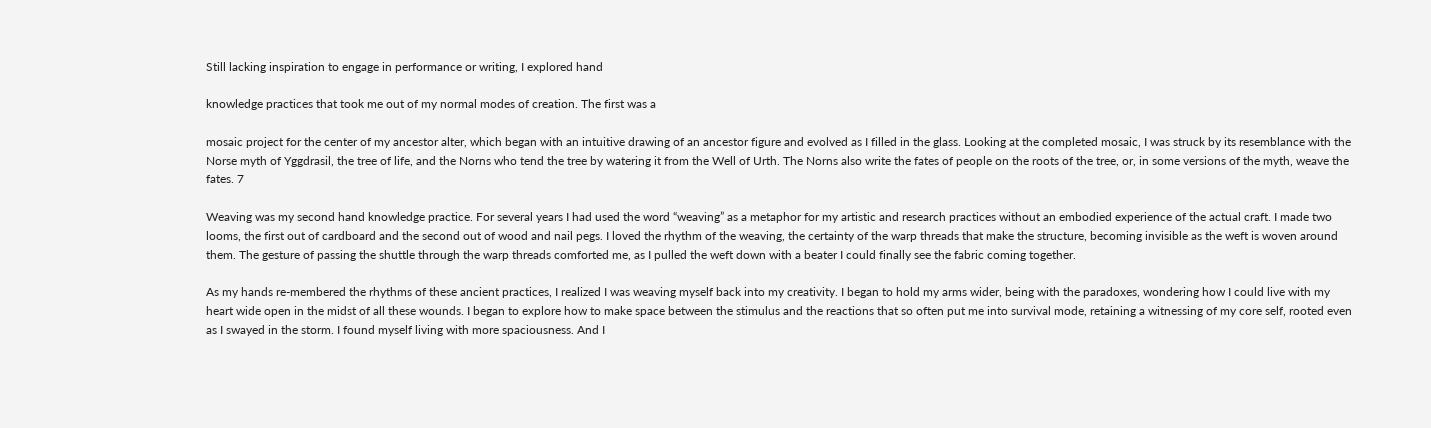Still lacking inspiration to engage in performance or writing, I explored hand

knowledge practices that took me out of my normal modes of creation. The first was a

mosaic project for the center of my ancestor alter, which began with an intuitive drawing of an ancestor figure and evolved as I filled in the glass. Looking at the completed mosaic, I was struck by its resemblance with the Norse myth of Yggdrasil, the tree of life, and the Norns who tend the tree by watering it from the Well of Urth. The Norns also write the fates of people on the roots of the tree, or, in some versions of the myth, weave the fates. 7

Weaving was my second hand knowledge practice. For several years I had used the word “weaving” as a metaphor for my artistic and research practices without an embodied experience of the actual craft. I made two looms, the first out of cardboard and the second out of wood and nail pegs. I loved the rhythm of the weaving, the certainty of the warp threads that make the structure, becoming invisible as the weft is woven around them. The gesture of passing the shuttle through the warp threads comforted me, as I pulled the weft down with a beater I could finally see the fabric coming together.

As my hands re-membered the rhythms of these ancient practices, I realized I was weaving myself back into my creativity. I began to hold my arms wider, being with the paradoxes, wondering how I could live with my heart wide open in the midst of all these wounds. I began to explore how to make space between the stimulus and the reactions that so often put me into survival mode, retaining a witnessing of my core self, rooted even as I swayed in the storm. I found myself living with more spaciousness. And I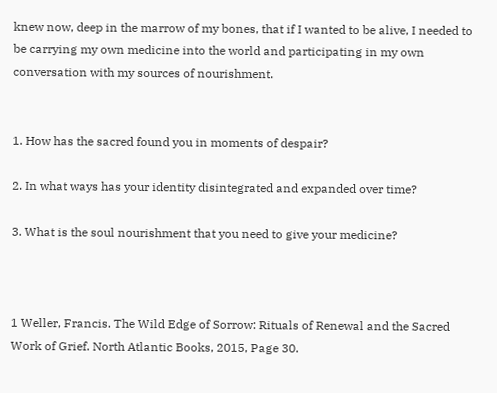knew now, deep in the marrow of my bones, that if I wanted to be alive, I needed to be carrying my own medicine into the world and participating in my own conversation with my sources of nourishment.


1. How has the sacred found you in moments of despair?

2. In what ways has your identity disintegrated and expanded over time?

3. What is the soul nourishment that you need to give your medicine?



1 Weller, Francis. The Wild Edge of Sorrow: Rituals of Renewal and the Sacred Work of Grief. North Atlantic Books, 2015, Page 30.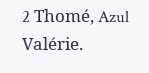2 Thomé, Azul Valérie.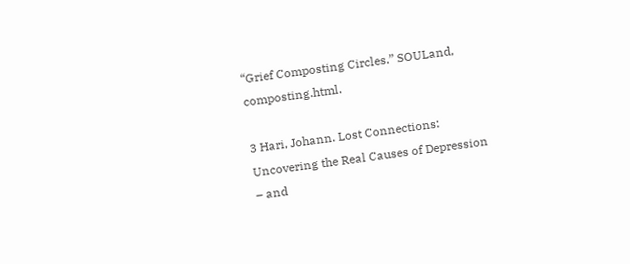“Grief Composting Circles.” SOULand, composting.html.

3 Hari, Johann. Lost Connections: Uncovering the Real Causes of Depression – and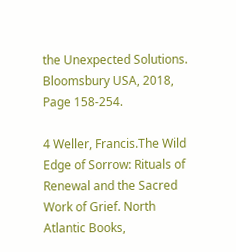the Unexpected Solutions. Bloomsbury USA, 2018, Page 158-254.

4 Weller, Francis.The Wild Edge of Sorrow: Rituals of Renewal and the Sacred Work of Grief. North Atlantic Books,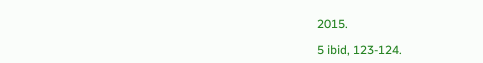2015.

5 ibid, 123-124.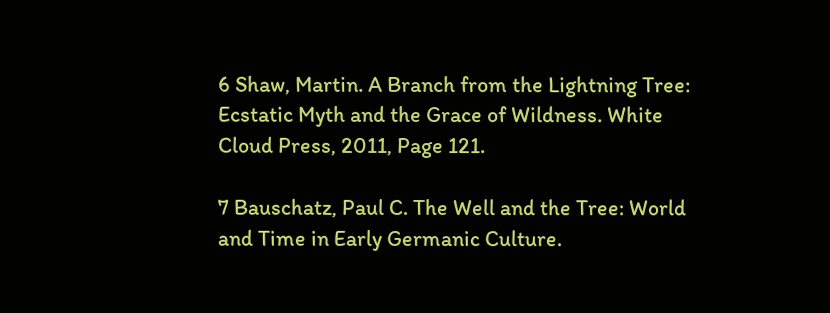6 Shaw, Martin. A Branch from the Lightning Tree: Ecstatic Myth and the Grace of Wildness. White Cloud Press, 2011, Page 121.

7 Bauschatz, Paul C. The Well and the Tree: World and Time in Early Germanic Culture.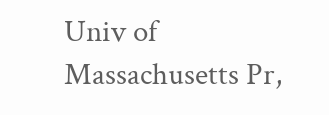Univ of Massachusetts Pr,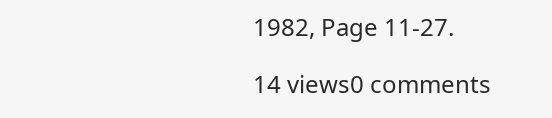1982, Page 11-27.

14 views0 comments